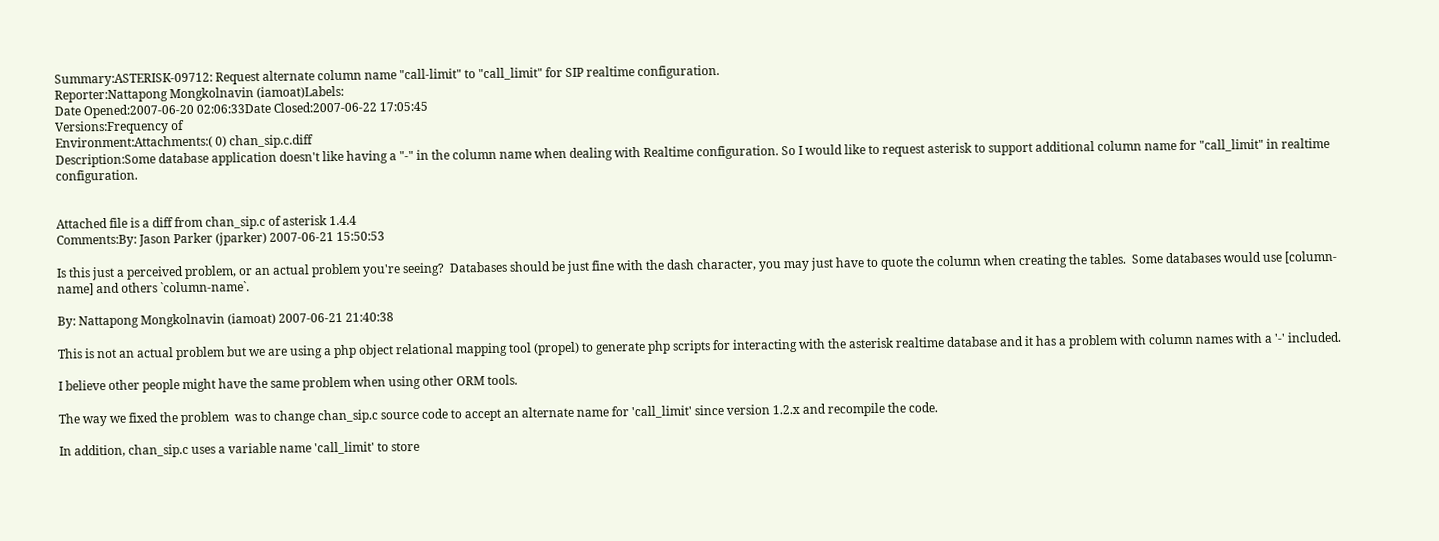Summary:ASTERISK-09712: Request alternate column name "call-limit" to "call_limit" for SIP realtime configuration.
Reporter:Nattapong Mongkolnavin (iamoat)Labels:
Date Opened:2007-06-20 02:06:33Date Closed:2007-06-22 17:05:45
Versions:Frequency of
Environment:Attachments:( 0) chan_sip.c.diff
Description:Some database application doesn't like having a "-" in the column name when dealing with Realtime configuration. So I would like to request asterisk to support additional column name for "call_limit" in realtime configuration.


Attached file is a diff from chan_sip.c of asterisk 1.4.4
Comments:By: Jason Parker (jparker) 2007-06-21 15:50:53

Is this just a perceived problem, or an actual problem you're seeing?  Databases should be just fine with the dash character, you may just have to quote the column when creating the tables.  Some databases would use [column-name] and others `column-name`.

By: Nattapong Mongkolnavin (iamoat) 2007-06-21 21:40:38

This is not an actual problem but we are using a php object relational mapping tool (propel) to generate php scripts for interacting with the asterisk realtime database and it has a problem with column names with a '-' included.

I believe other people might have the same problem when using other ORM tools.

The way we fixed the problem  was to change chan_sip.c source code to accept an alternate name for 'call_limit' since version 1.2.x and recompile the code.

In addition, chan_sip.c uses a variable name 'call_limit' to store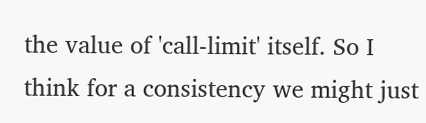the value of 'call-limit' itself. So I think for a consistency we might just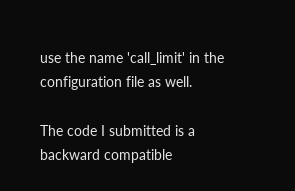use the name 'call_limit' in the configuration file as well.

The code I submitted is a backward compatible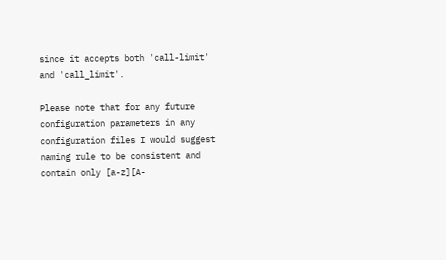since it accepts both 'call-limit' and 'call_limit'.

Please note that for any future configuration parameters in any configuration files I would suggest naming rule to be consistent and contain only [a-z][A-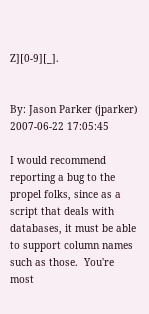Z][0-9][_].


By: Jason Parker (jparker) 2007-06-22 17:05:45

I would recommend reporting a bug to the propel folks, since as a script that deals with databases, it must be able to support column names such as those.  You're most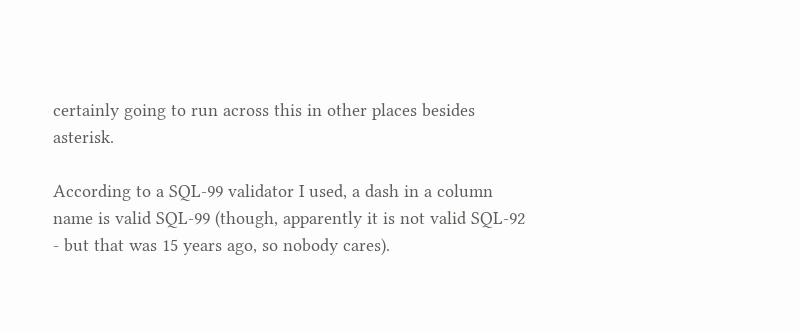certainly going to run across this in other places besides asterisk.

According to a SQL-99 validator I used, a dash in a column name is valid SQL-99 (though, apparently it is not valid SQL-92 - but that was 15 years ago, so nobody cares).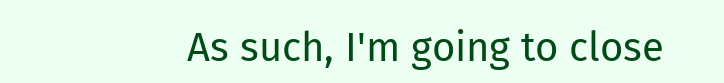As such, I'm going to close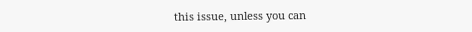this issue, unless you can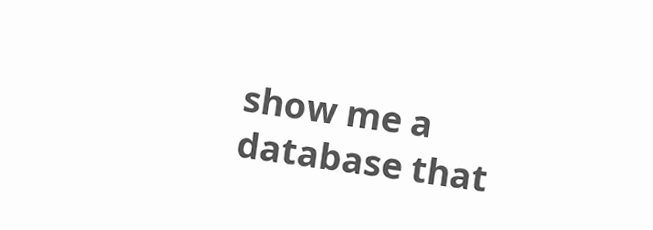show me a database that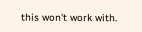this won't work with.